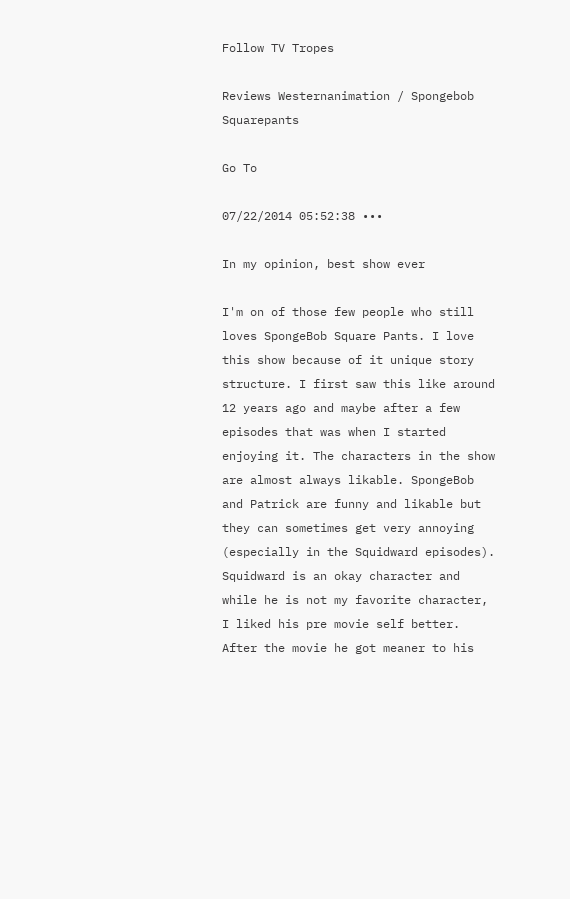Follow TV Tropes

Reviews Westernanimation / Spongebob Squarepants

Go To

07/22/2014 05:52:38 •••

In my opinion, best show ever

I'm on of those few people who still loves SpongeBob Square Pants. I love this show because of it unique story structure. I first saw this like around 12 years ago and maybe after a few episodes that was when I started enjoying it. The characters in the show are almost always likable. SpongeBob and Patrick are funny and likable but they can sometimes get very annoying (especially in the Squidward episodes). Squidward is an okay character and while he is not my favorite character, I liked his pre movie self better. After the movie he got meaner to his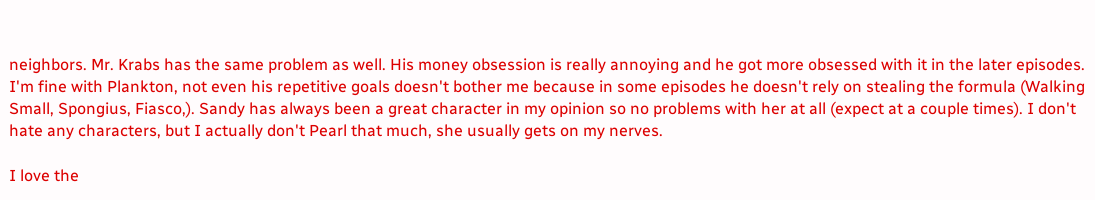neighbors. Mr. Krabs has the same problem as well. His money obsession is really annoying and he got more obsessed with it in the later episodes. I'm fine with Plankton, not even his repetitive goals doesn't bother me because in some episodes he doesn't rely on stealing the formula (Walking Small, Spongius, Fiasco,). Sandy has always been a great character in my opinion so no problems with her at all (expect at a couple times). I don't hate any characters, but I actually don't Pearl that much, she usually gets on my nerves.

I love the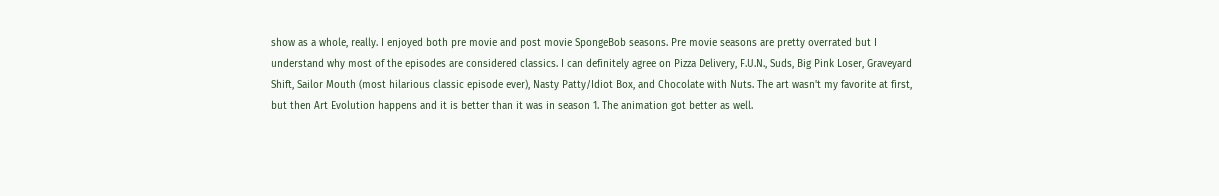show as a whole, really. I enjoyed both pre movie and post movie SpongeBob seasons. Pre movie seasons are pretty overrated but I understand why most of the episodes are considered classics. I can definitely agree on Pizza Delivery, F.U.N., Suds, Big Pink Loser, Graveyard Shift, Sailor Mouth (most hilarious classic episode ever), Nasty Patty/Idiot Box, and Chocolate with Nuts. The art wasn't my favorite at first, but then Art Evolution happens and it is better than it was in season 1. The animation got better as well.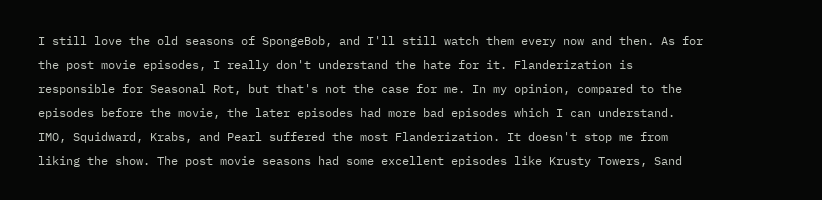I still love the old seasons of SpongeBob, and I'll still watch them every now and then. As for the post movie episodes, I really don't understand the hate for it. Flanderization is responsible for Seasonal Rot, but that's not the case for me. In my opinion, compared to the episodes before the movie, the later episodes had more bad episodes which I can understand. IMO, Squidward, Krabs, and Pearl suffered the most Flanderization. It doesn't stop me from liking the show. The post movie seasons had some excellent episodes like Krusty Towers, Sand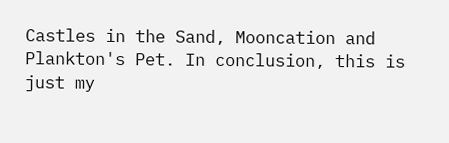Castles in the Sand, Mooncation and Plankton's Pet. In conclusion, this is just my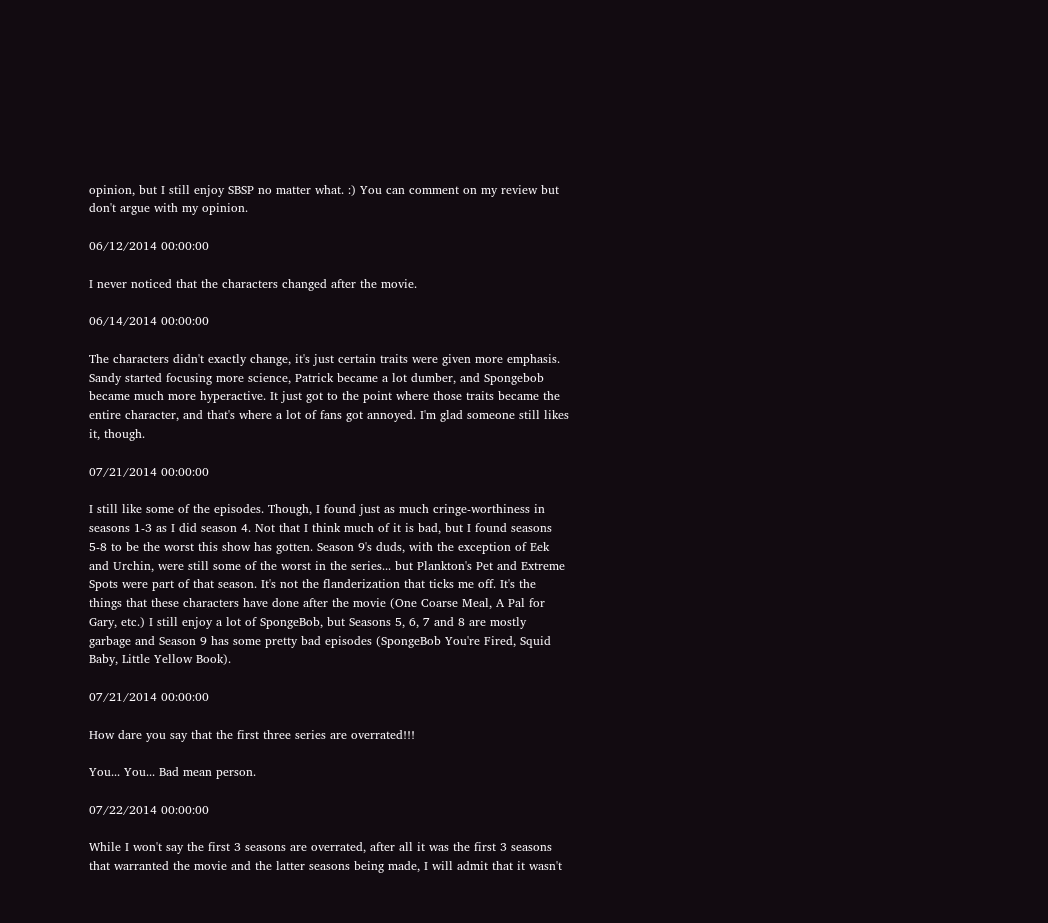opinion, but I still enjoy SBSP no matter what. :) You can comment on my review but don't argue with my opinion.

06/12/2014 00:00:00

I never noticed that the characters changed after the movie.

06/14/2014 00:00:00

The characters didn't exactly change, it's just certain traits were given more emphasis. Sandy started focusing more science, Patrick became a lot dumber, and Spongebob became much more hyperactive. It just got to the point where those traits became the entire character, and that's where a lot of fans got annoyed. I'm glad someone still likes it, though.

07/21/2014 00:00:00

I still like some of the episodes. Though, I found just as much cringe-worthiness in seasons 1-3 as I did season 4. Not that I think much of it is bad, but I found seasons 5-8 to be the worst this show has gotten. Season 9's duds, with the exception of Eek and Urchin, were still some of the worst in the series... but Plankton's Pet and Extreme Spots were part of that season. It's not the flanderization that ticks me off. It's the things that these characters have done after the movie (One Coarse Meal, A Pal for Gary, etc.) I still enjoy a lot of SpongeBob, but Seasons 5, 6, 7 and 8 are mostly garbage and Season 9 has some pretty bad episodes (SpongeBob You're Fired, Squid Baby, Little Yellow Book).

07/21/2014 00:00:00

How dare you say that the first three series are overrated!!!

You... You... Bad mean person.

07/22/2014 00:00:00

While I won't say the first 3 seasons are overrated, after all it was the first 3 seasons that warranted the movie and the latter seasons being made, I will admit that it wasn't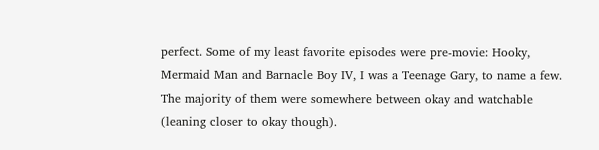perfect. Some of my least favorite episodes were pre-movie: Hooky, Mermaid Man and Barnacle Boy IV, I was a Teenage Gary, to name a few. The majority of them were somewhere between okay and watchable (leaning closer to okay though).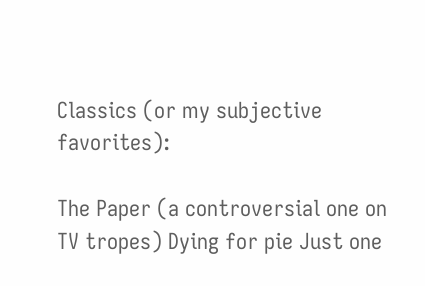Classics (or my subjective favorites):

The Paper (a controversial one on TV tropes) Dying for pie Just one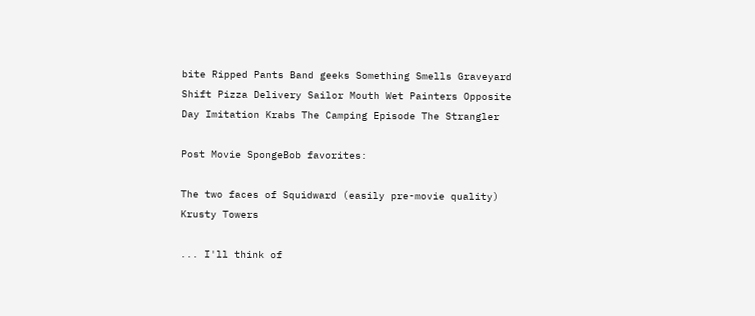bite Ripped Pants Band geeks Something Smells Graveyard Shift Pizza Delivery Sailor Mouth Wet Painters Opposite Day Imitation Krabs The Camping Episode The Strangler

Post Movie SpongeBob favorites:

The two faces of Squidward (easily pre-movie quality) Krusty Towers

... I'll think of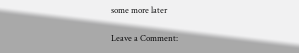some more later

Leave a Comment: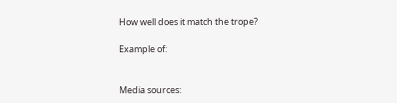How well does it match the trope?

Example of:


Media sources: